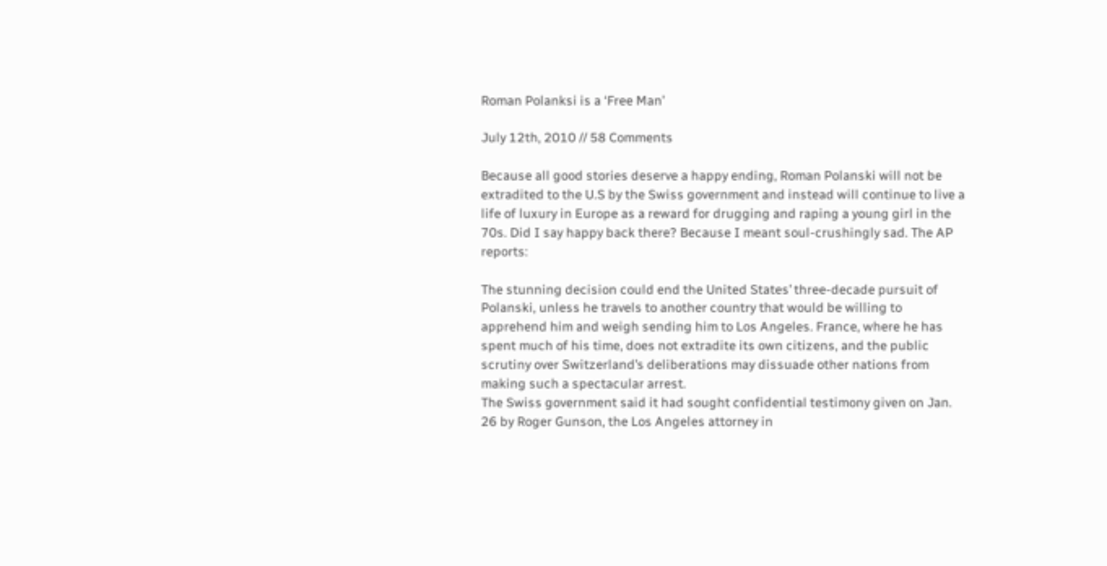Roman Polanksi is a ‘Free Man’

July 12th, 2010 // 58 Comments

Because all good stories deserve a happy ending, Roman Polanski will not be extradited to the U.S by the Swiss government and instead will continue to live a life of luxury in Europe as a reward for drugging and raping a young girl in the 70s. Did I say happy back there? Because I meant soul-crushingly sad. The AP reports:

The stunning decision could end the United States’ three-decade pursuit of Polanski, unless he travels to another country that would be willing to apprehend him and weigh sending him to Los Angeles. France, where he has spent much of his time, does not extradite its own citizens, and the public scrutiny over Switzerland’s deliberations may dissuade other nations from making such a spectacular arrest.
The Swiss government said it had sought confidential testimony given on Jan. 26 by Roger Gunson, the Los Angeles attorney in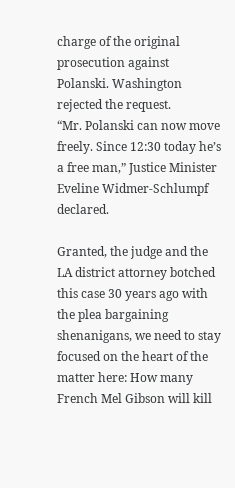charge of the original prosecution against Polanski. Washington rejected the request.
“Mr. Polanski can now move freely. Since 12:30 today he’s a free man,” Justice Minister Eveline Widmer-Schlumpf declared.

Granted, the judge and the LA district attorney botched this case 30 years ago with the plea bargaining shenanigans, we need to stay focused on the heart of the matter here: How many French Mel Gibson will kill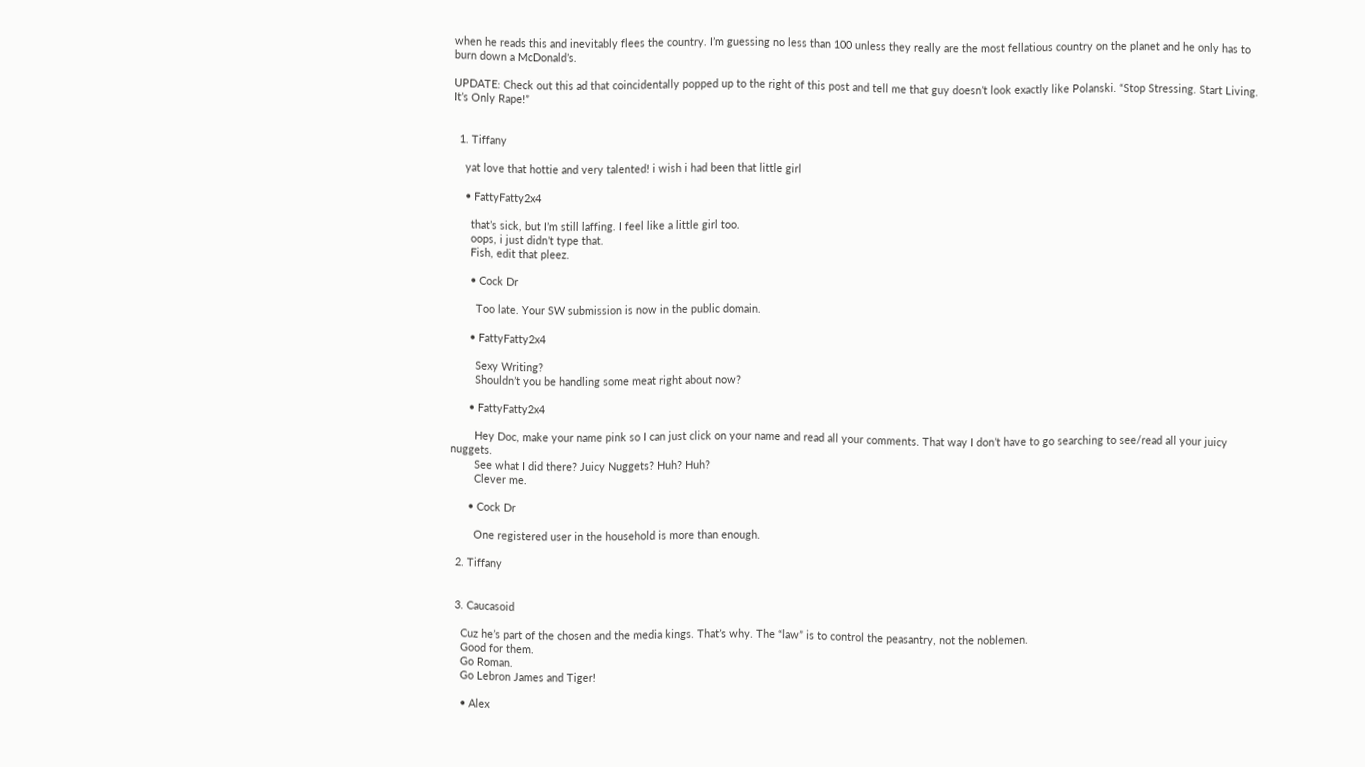when he reads this and inevitably flees the country. I’m guessing no less than 100 unless they really are the most fellatious country on the planet and he only has to burn down a McDonald’s.

UPDATE: Check out this ad that coincidentally popped up to the right of this post and tell me that guy doesn’t look exactly like Polanski. “Stop Stressing. Start Living. It’s Only Rape!”


  1. Tiffany

    yat love that hottie and very talented! i wish i had been that little girl

    • FattyFatty2x4

      that’s sick, but I’m still laffing. I feel like a little girl too.
      oops, i just didn’t type that.
      Fish, edit that pleez.

      • Cock Dr

        Too late. Your SW submission is now in the public domain.

      • FattyFatty2x4

        Sexy Writing?
        Shouldn’t you be handling some meat right about now?

      • FattyFatty2x4

        Hey Doc, make your name pink so I can just click on your name and read all your comments. That way I don’t have to go searching to see/read all your juicy nuggets.
        See what I did there? Juicy Nuggets? Huh? Huh?
        Clever me.

      • Cock Dr

        One registered user in the household is more than enough.

  2. Tiffany


  3. Caucasoid

    Cuz he’s part of the chosen and the media kings. That’s why. The “law” is to control the peasantry, not the noblemen.
    Good for them.
    Go Roman.
    Go Lebron James and Tiger!

    • Alex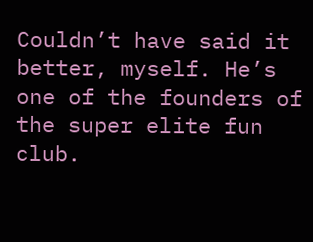Couldn’t have said it better, myself. He’s one of the founders of the super elite fun club.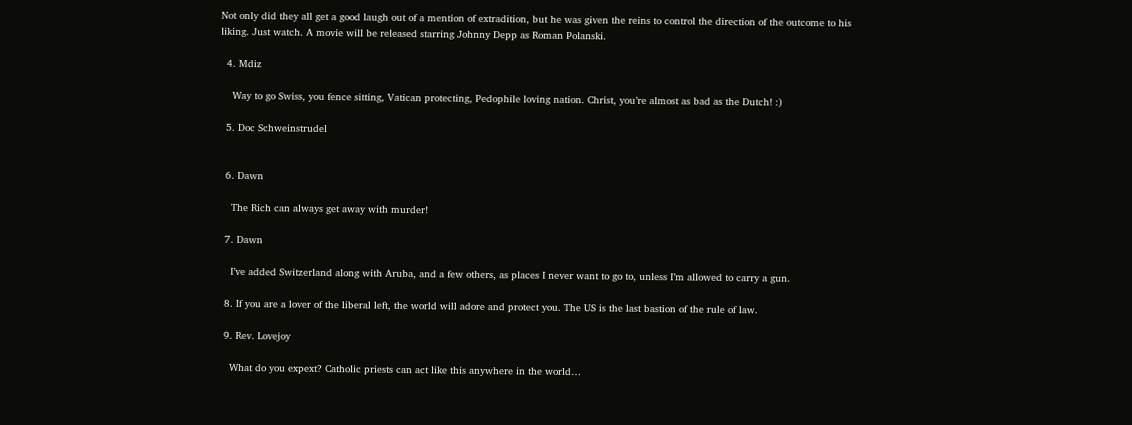Not only did they all get a good laugh out of a mention of extradition, but he was given the reins to control the direction of the outcome to his liking. Just watch. A movie will be released starring Johnny Depp as Roman Polanski.

  4. Mdiz

    Way to go Swiss, you fence sitting, Vatican protecting, Pedophile loving nation. Christ, you’re almost as bad as the Dutch! :)

  5. Doc Schweinstrudel


  6. Dawn

    The Rich can always get away with murder!

  7. Dawn

    I’ve added Switzerland along with Aruba, and a few others, as places I never want to go to, unless I’m allowed to carry a gun.

  8. If you are a lover of the liberal left, the world will adore and protect you. The US is the last bastion of the rule of law.

  9. Rev. Lovejoy

    What do you expext? Catholic priests can act like this anywhere in the world…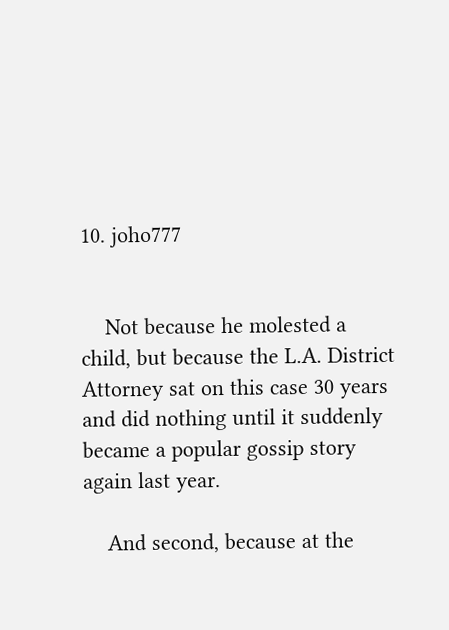10. joho777


    Not because he molested a child, but because the L.A. District Attorney sat on this case 30 years and did nothing until it suddenly became a popular gossip story again last year.

    And second, because at the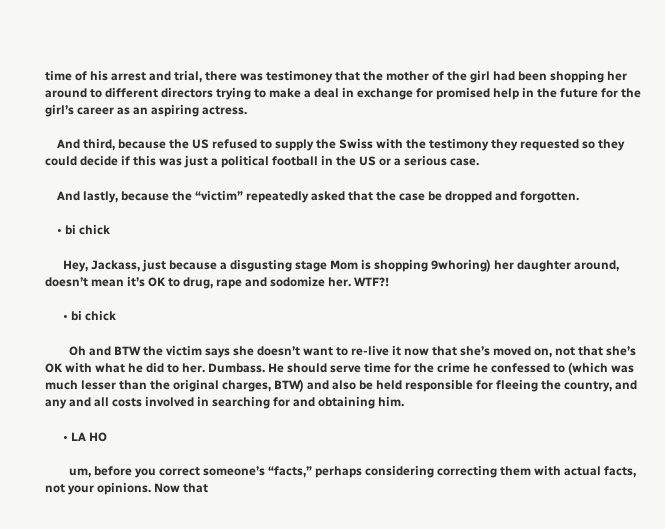time of his arrest and trial, there was testimoney that the mother of the girl had been shopping her around to different directors trying to make a deal in exchange for promised help in the future for the girl’s career as an aspiring actress.

    And third, because the US refused to supply the Swiss with the testimony they requested so they could decide if this was just a political football in the US or a serious case.

    And lastly, because the “victim” repeatedly asked that the case be dropped and forgotten.

    • bi chick

      Hey, Jackass, just because a disgusting stage Mom is shopping 9whoring) her daughter around, doesn’t mean it’s OK to drug, rape and sodomize her. WTF?!

      • bi chick

        Oh and BTW the victim says she doesn’t want to re-live it now that she’s moved on, not that she’s OK with what he did to her. Dumbass. He should serve time for the crime he confessed to (which was much lesser than the original charges, BTW) and also be held responsible for fleeing the country, and any and all costs involved in searching for and obtaining him.

      • LA HO

        um, before you correct someone’s “facts,” perhaps considering correcting them with actual facts, not your opinions. Now that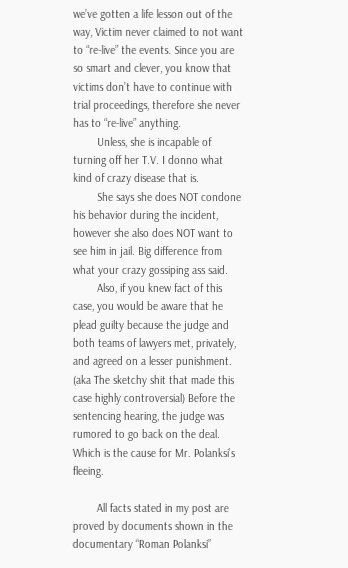we’ve gotten a life lesson out of the way, Victim never claimed to not want to “re-live” the events. Since you are so smart and clever, you know that victims don’t have to continue with trial proceedings, therefore she never has to “re-live” anything.
        Unless, she is incapable of turning off her T.V. I donno what kind of crazy disease that is.
        She says she does NOT condone his behavior during the incident, however she also does NOT want to see him in jail. Big difference from what your crazy gossiping ass said.
        Also, if you knew fact of this case, you would be aware that he plead guilty because the judge and both teams of lawyers met, privately, and agreed on a lesser punishment. (aka The sketchy shit that made this case highly controversial) Before the sentencing hearing, the judge was rumored to go back on the deal. Which is the cause for Mr. Polanksi’s fleeing.

        All facts stated in my post are proved by documents shown in the documentary “Roman Polanksi”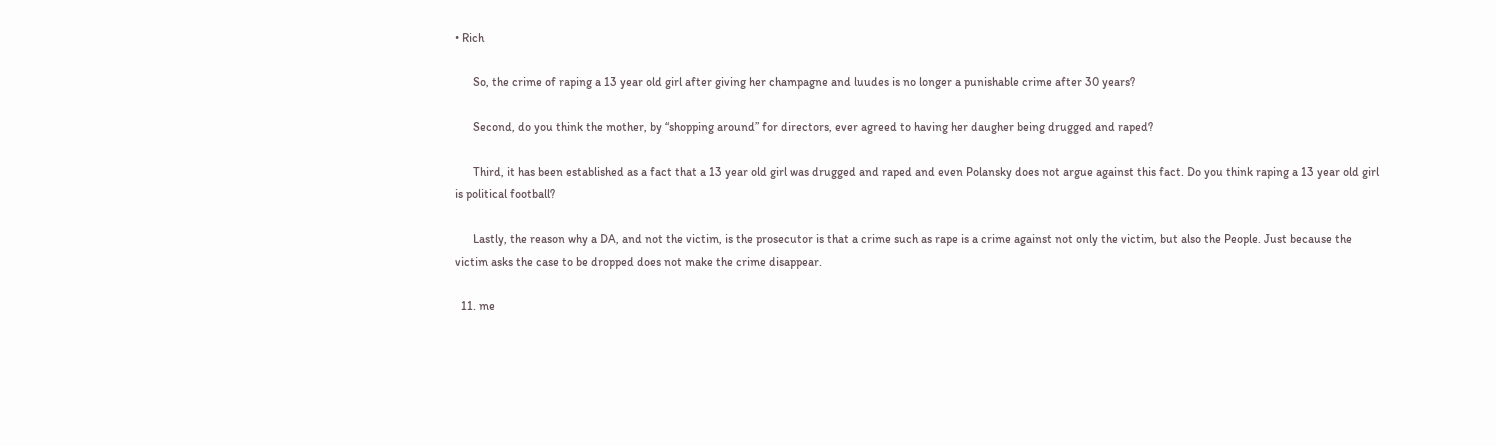• Rich

      So, the crime of raping a 13 year old girl after giving her champagne and luudes is no longer a punishable crime after 30 years?

      Second, do you think the mother, by “shopping around” for directors, ever agreed to having her daugher being drugged and raped?

      Third, it has been established as a fact that a 13 year old girl was drugged and raped and even Polansky does not argue against this fact. Do you think raping a 13 year old girl is political football?

      Lastly, the reason why a DA, and not the victim, is the prosecutor is that a crime such as rape is a crime against not only the victim, but also the People. Just because the victim asks the case to be dropped does not make the crime disappear.

  11. me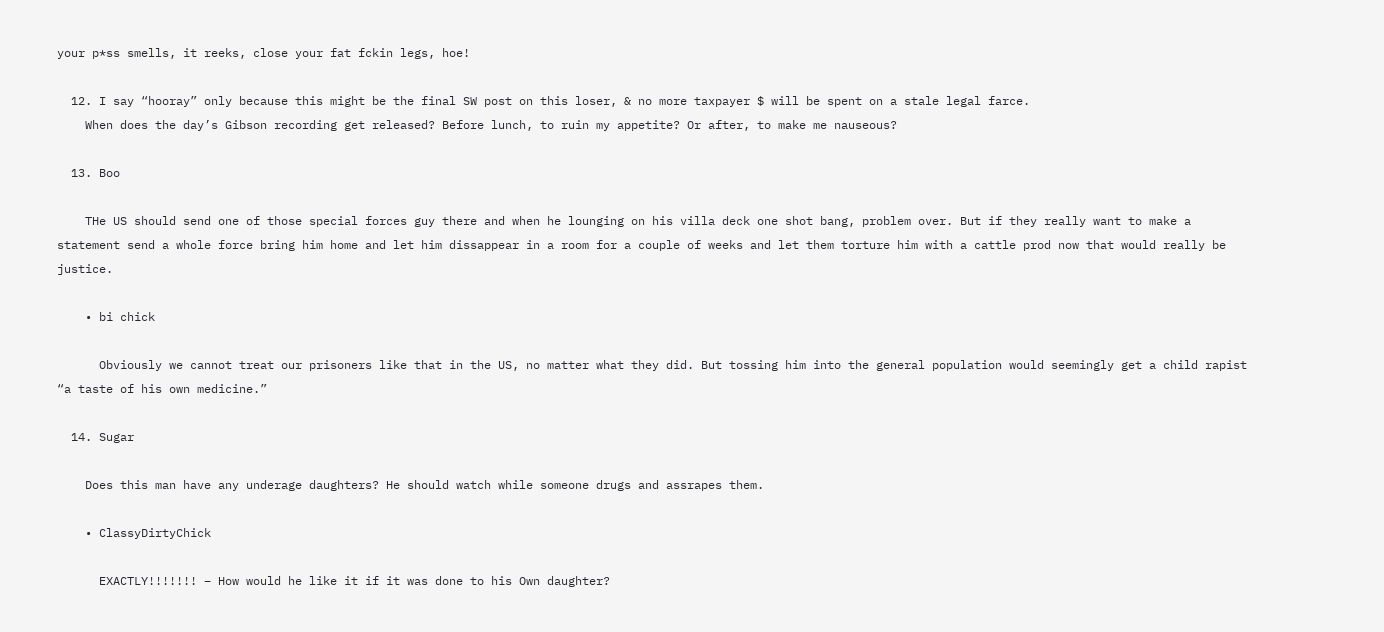your p*ss smells, it reeks, close your fat fckin legs, hoe!

  12. I say “hooray” only because this might be the final SW post on this loser, & no more taxpayer $ will be spent on a stale legal farce.
    When does the day’s Gibson recording get released? Before lunch, to ruin my appetite? Or after, to make me nauseous?

  13. Boo

    THe US should send one of those special forces guy there and when he lounging on his villa deck one shot bang, problem over. But if they really want to make a statement send a whole force bring him home and let him dissappear in a room for a couple of weeks and let them torture him with a cattle prod now that would really be justice.

    • bi chick

      Obviously we cannot treat our prisoners like that in the US, no matter what they did. But tossing him into the general population would seemingly get a child rapist “a taste of his own medicine.”

  14. Sugar

    Does this man have any underage daughters? He should watch while someone drugs and assrapes them.

    • ClassyDirtyChick

      EXACTLY!!!!!!! – How would he like it if it was done to his Own daughter?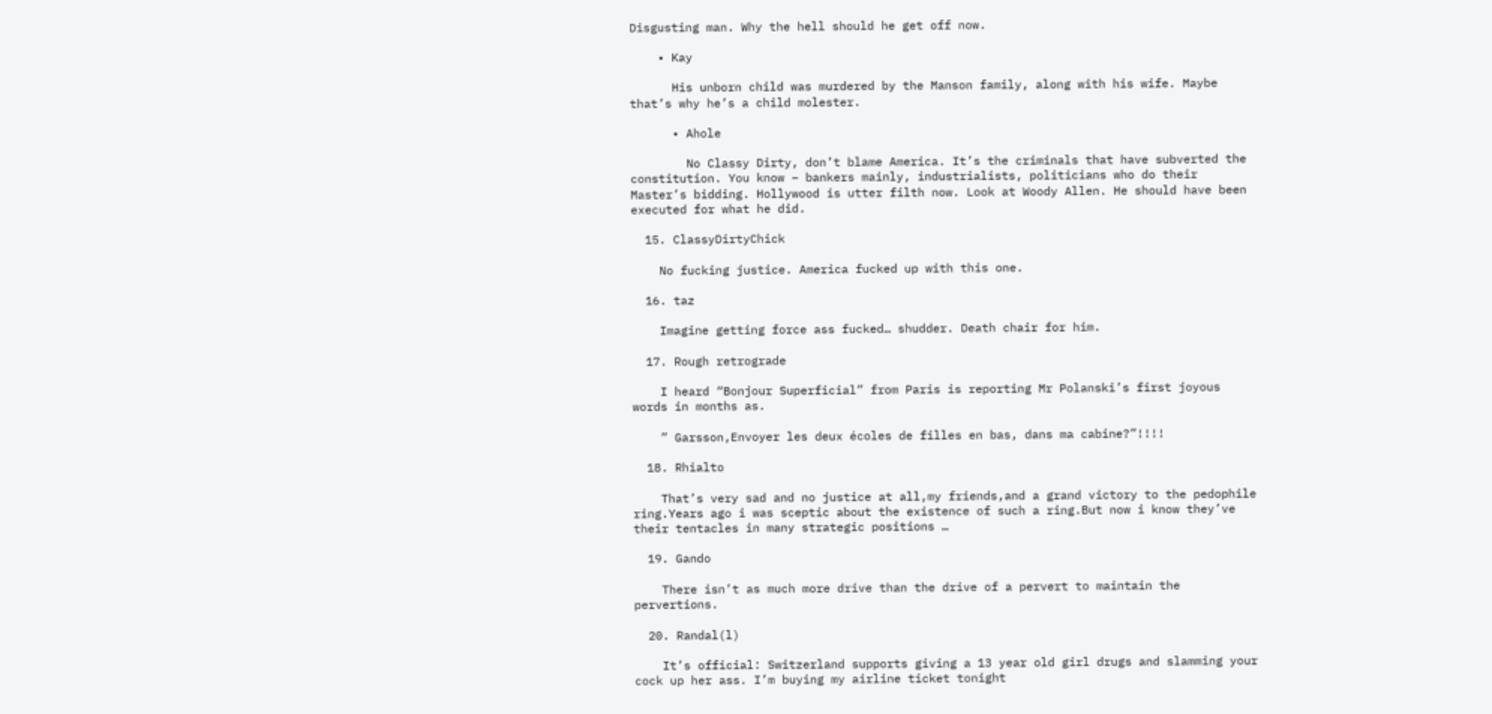Disgusting man. Why the hell should he get off now.

    • Kay

      His unborn child was murdered by the Manson family, along with his wife. Maybe that’s why he’s a child molester.

      • Ahole

        No Classy Dirty, don’t blame America. It’s the criminals that have subverted the constitution. You know – bankers mainly, industrialists, politicians who do their Master’s bidding. Hollywood is utter filth now. Look at Woody Allen. He should have been executed for what he did.

  15. ClassyDirtyChick

    No fucking justice. America fucked up with this one.

  16. taz

    Imagine getting force ass fucked… shudder. Death chair for him.

  17. Rough retrograde

    I heard “Bonjour Superficial” from Paris is reporting Mr Polanski’s first joyous words in months as.

    ” Garsson,Envoyer les deux écoles de filles en bas, dans ma cabine?”!!!!

  18. Rhialto

    That’s very sad and no justice at all,my friends,and a grand victory to the pedophile ring.Years ago i was sceptic about the existence of such a ring.But now i know they’ve their tentacles in many strategic positions …

  19. Gando

    There isn’t as much more drive than the drive of a pervert to maintain the pervertions.

  20. Randal(l)

    It’s official: Switzerland supports giving a 13 year old girl drugs and slamming your cock up her ass. I’m buying my airline ticket tonight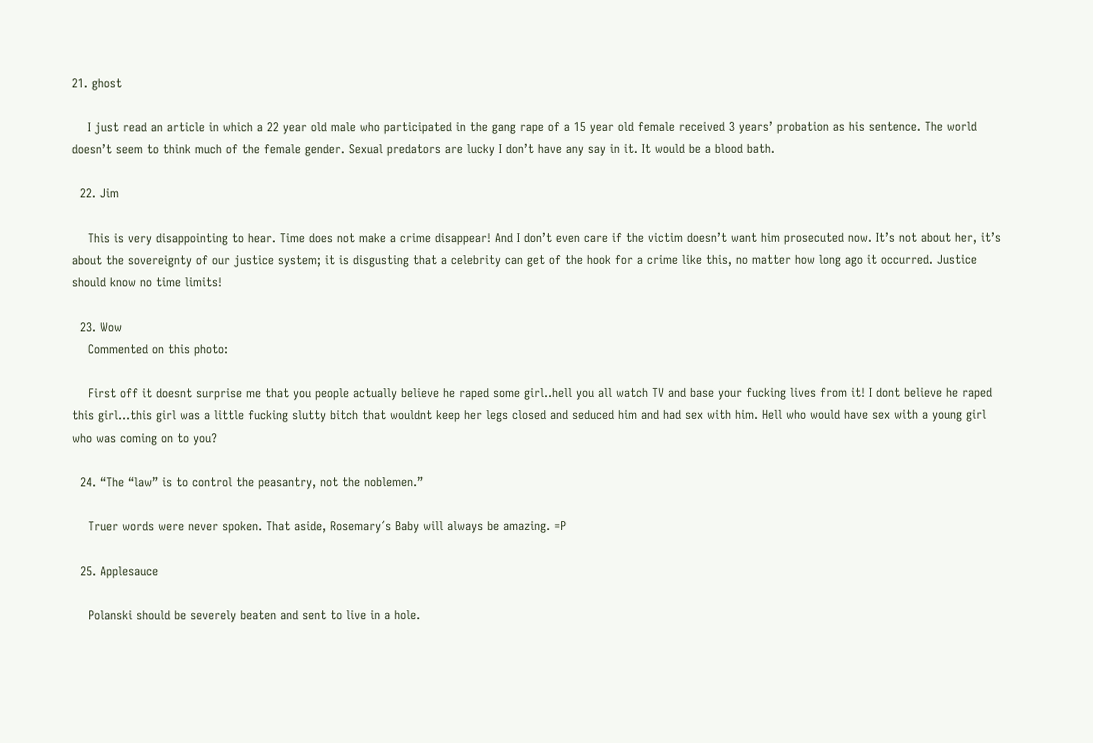21. ghost

    I just read an article in which a 22 year old male who participated in the gang rape of a 15 year old female received 3 years’ probation as his sentence. The world doesn’t seem to think much of the female gender. Sexual predators are lucky I don’t have any say in it. It would be a blood bath.

  22. Jim

    This is very disappointing to hear. Time does not make a crime disappear! And I don’t even care if the victim doesn’t want him prosecuted now. It’s not about her, it’s about the sovereignty of our justice system; it is disgusting that a celebrity can get of the hook for a crime like this, no matter how long ago it occurred. Justice should know no time limits!

  23. Wow
    Commented on this photo:

    First off it doesnt surprise me that you people actually believe he raped some girl..hell you all watch TV and base your fucking lives from it! I dont believe he raped this girl…this girl was a little fucking slutty bitch that wouldnt keep her legs closed and seduced him and had sex with him. Hell who would have sex with a young girl who was coming on to you?

  24. “The “law” is to control the peasantry, not the noblemen.”

    Truer words were never spoken. That aside, Rosemary´s Baby will always be amazing. =P

  25. Applesauce

    Polanski should be severely beaten and sent to live in a hole.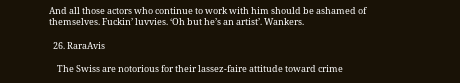And all those actors who continue to work with him should be ashamed of themselves. Fuckin’ luvvies. ‘Oh but he’s an artist’. Wankers.

  26. RaraAvis

    The Swiss are notorious for their lassez-faire attitude toward crime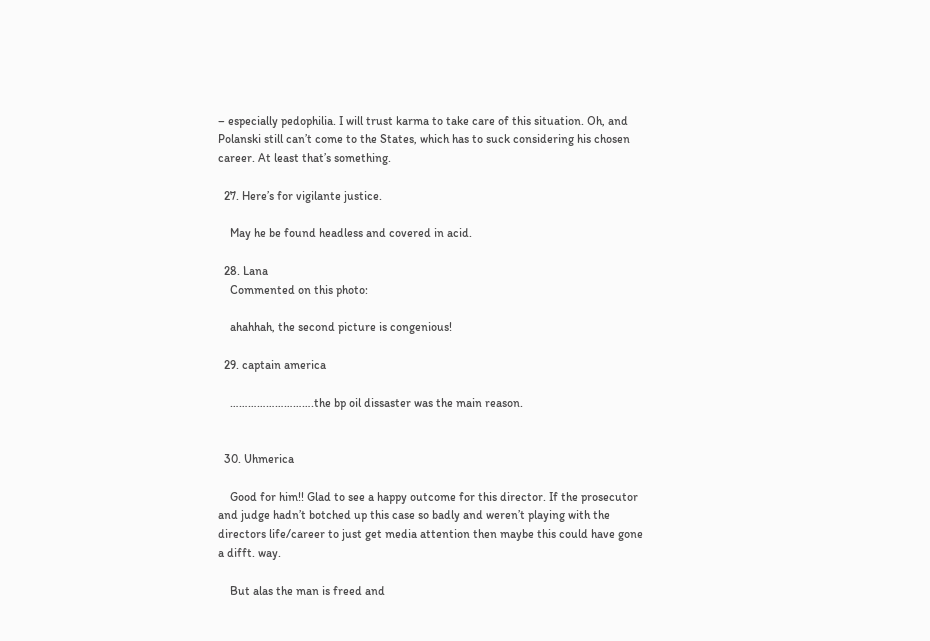– especially pedophilia. I will trust karma to take care of this situation. Oh, and Polanski still can’t come to the States, which has to suck considering his chosen career. At least that’s something.

  27. Here’s for vigilante justice.

    May he be found headless and covered in acid.

  28. Lana
    Commented on this photo:

    ahahhah, the second picture is congenious!

  29. captain america

    ……………………….the bp oil dissaster was the main reason.


  30. Uhmerica

    Good for him!! Glad to see a happy outcome for this director. If the prosecutor and judge hadn’t botched up this case so badly and weren’t playing with the directors life/career to just get media attention then maybe this could have gone a difft. way.

    But alas the man is freed and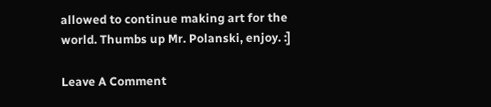allowed to continue making art for the world. Thumbs up Mr. Polanski, enjoy. :]

Leave A Comment